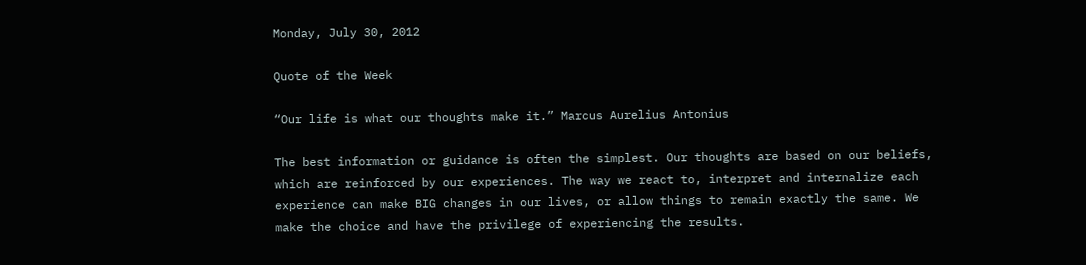Monday, July 30, 2012

Quote of the Week

“Our life is what our thoughts make it.” Marcus Aurelius Antonius

The best information or guidance is often the simplest. Our thoughts are based on our beliefs,
which are reinforced by our experiences. The way we react to, interpret and internalize each
experience can make BIG changes in our lives, or allow things to remain exactly the same. We
make the choice and have the privilege of experiencing the results.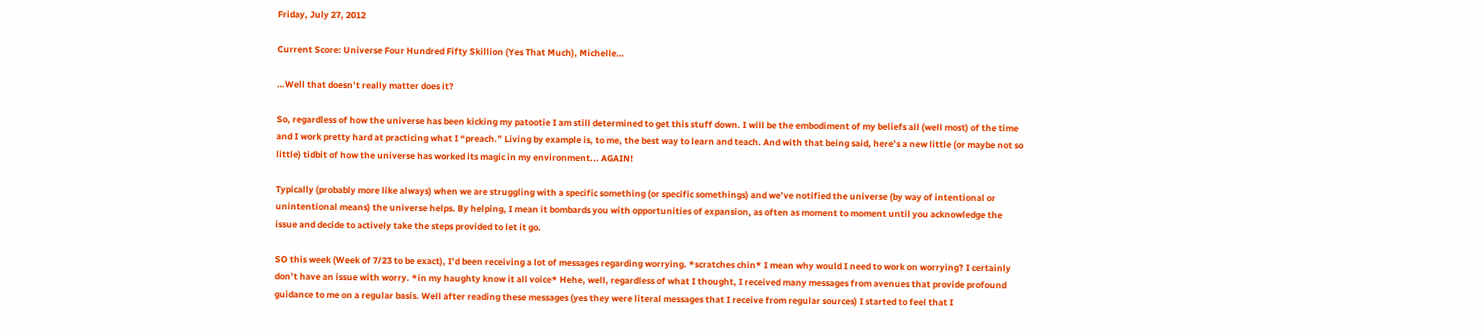Friday, July 27, 2012

Current Score: Universe Four Hundred Fifty Skillion (Yes That Much), Michelle…

…Well that doesn’t really matter does it?

So, regardless of how the universe has been kicking my patootie I am still determined to get this stuff down. I will be the embodiment of my beliefs all (well most) of the time and I work pretty hard at practicing what I “preach.” Living by example is, to me, the best way to learn and teach. And with that being said, here’s a new little (or maybe not so little) tidbit of how the universe has worked its magic in my environment... AGAIN!

Typically (probably more like always) when we are struggling with a specific something (or specific somethings) and we’ve notified the universe (by way of intentional or unintentional means) the universe helps. By helping, I mean it bombards you with opportunities of expansion, as often as moment to moment until you acknowledge the issue and decide to actively take the steps provided to let it go.

SO this week (Week of 7/23 to be exact), I’d been receiving a lot of messages regarding worrying. *scratches chin* I mean why would I need to work on worrying? I certainly don’t have an issue with worry. *in my haughty know it all voice* Hehe, well, regardless of what I thought, I received many messages from avenues that provide profound guidance to me on a regular basis. Well after reading these messages (yes they were literal messages that I receive from regular sources) I started to feel that I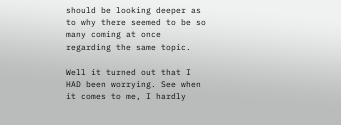should be looking deeper as to why there seemed to be so many coming at once regarding the same topic.

Well it turned out that I HAD been worrying. See when it comes to me, I hardly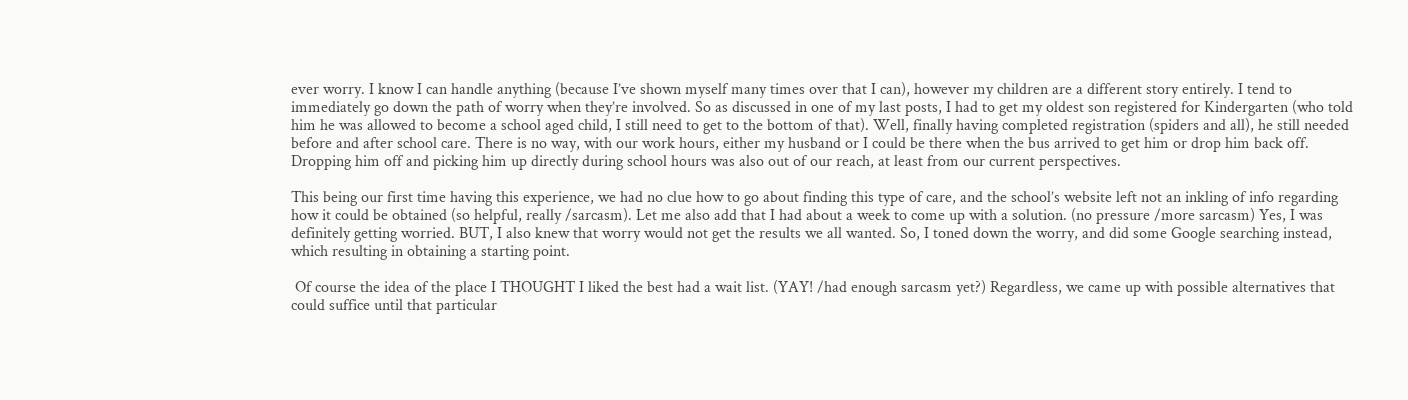ever worry. I know I can handle anything (because I’ve shown myself many times over that I can), however my children are a different story entirely. I tend to immediately go down the path of worry when they’re involved. So as discussed in one of my last posts, I had to get my oldest son registered for Kindergarten (who told him he was allowed to become a school aged child, I still need to get to the bottom of that). Well, finally having completed registration (spiders and all), he still needed before and after school care. There is no way, with our work hours, either my husband or I could be there when the bus arrived to get him or drop him back off. Dropping him off and picking him up directly during school hours was also out of our reach, at least from our current perspectives.

This being our first time having this experience, we had no clue how to go about finding this type of care, and the school’s website left not an inkling of info regarding how it could be obtained (so helpful, really /sarcasm). Let me also add that I had about a week to come up with a solution. (no pressure /more sarcasm) Yes, I was definitely getting worried. BUT, I also knew that worry would not get the results we all wanted. So, I toned down the worry, and did some Google searching instead, which resulting in obtaining a starting point.

 Of course the idea of the place I THOUGHT I liked the best had a wait list. (YAY! /had enough sarcasm yet?) Regardless, we came up with possible alternatives that could suffice until that particular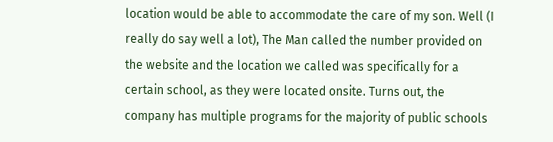location would be able to accommodate the care of my son. Well (I really do say well a lot), The Man called the number provided on the website and the location we called was specifically for a certain school, as they were located onsite. Turns out, the company has multiple programs for the majority of public schools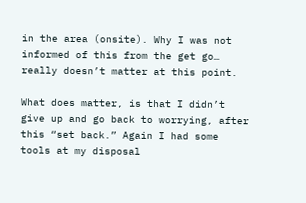in the area (onsite). Why I was not informed of this from the get go… really doesn’t matter at this point.

What does matter, is that I didn’t give up and go back to worrying, after this “set back.” Again I had some tools at my disposal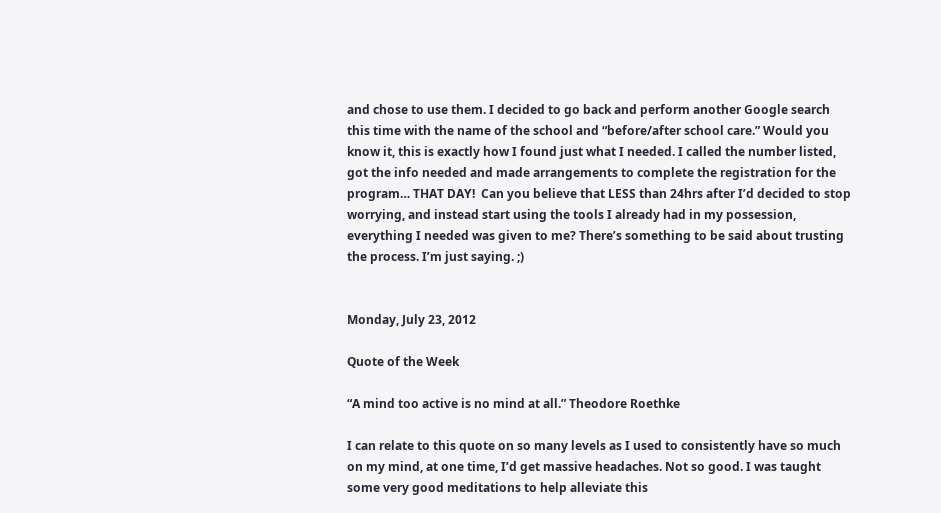and chose to use them. I decided to go back and perform another Google search this time with the name of the school and “before/after school care.” Would you know it, this is exactly how I found just what I needed. I called the number listed, got the info needed and made arrangements to complete the registration for the program… THAT DAY!  Can you believe that LESS than 24hrs after I’d decided to stop worrying, and instead start using the tools I already had in my possession, everything I needed was given to me? There’s something to be said about trusting the process. I’m just saying. ;)


Monday, July 23, 2012

Quote of the Week

“A mind too active is no mind at all.” Theodore Roethke

I can relate to this quote on so many levels as I used to consistently have so much on my mind, at one time, I’d get massive headaches. Not so good. I was taught some very good meditations to help alleviate this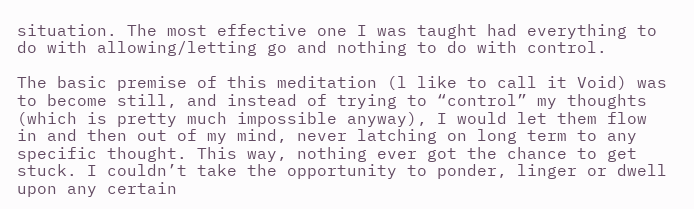situation. The most effective one I was taught had everything to do with allowing/letting go and nothing to do with control.

The basic premise of this meditation (l like to call it Void) was to become still, and instead of trying to “control” my thoughts (which is pretty much impossible anyway), I would let them flow in and then out of my mind, never latching on long term to any specific thought. This way, nothing ever got the chance to get stuck. I couldn’t take the opportunity to ponder, linger or dwell upon any certain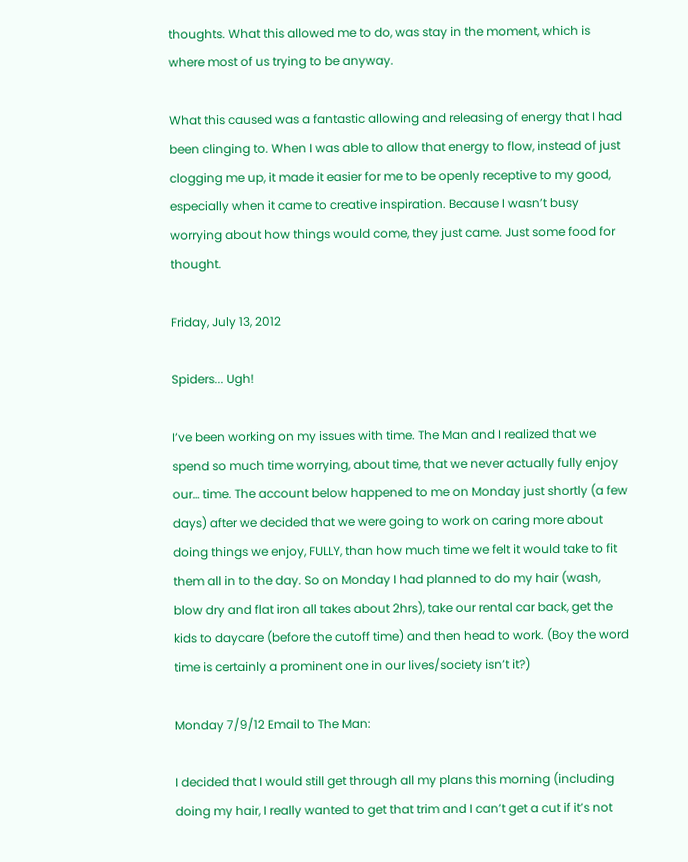thoughts. What this allowed me to do, was stay in the moment, which is where most of us trying to be anyway.

What this caused was a fantastic allowing and releasing of energy that I had been clinging to. When I was able to allow that energy to flow, instead of just clogging me up, it made it easier for me to be openly receptive to my good, especially when it came to creative inspiration. Because I wasn’t busy worrying about how things would come, they just came. Just some food for thought.

Friday, July 13, 2012

Spiders... Ugh!

I’ve been working on my issues with time. The Man and I realized that we spend so much time worrying, about time, that we never actually fully enjoy our… time. The account below happened to me on Monday just shortly (a few days) after we decided that we were going to work on caring more about doing things we enjoy, FULLY, than how much time we felt it would take to fit them all in to the day. So on Monday I had planned to do my hair (wash, blow dry and flat iron all takes about 2hrs), take our rental car back, get the kids to daycare (before the cutoff time) and then head to work. (Boy the word time is certainly a prominent one in our lives/society isn’t it?)

Monday 7/9/12 Email to The Man:

I decided that I would still get through all my plans this morning (including doing my hair, I really wanted to get that trim and I can’t get a cut if it’s not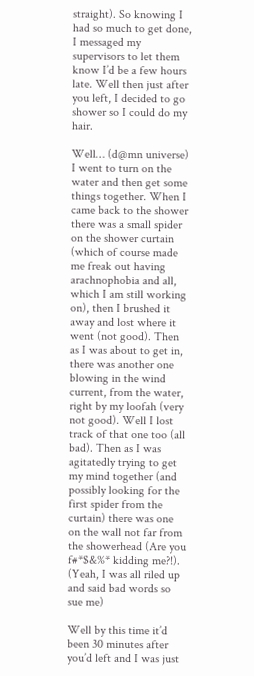straight). So knowing I had so much to get done, I messaged my supervisors to let them know I’d be a few hours late. Well then just after you left, I decided to go shower so I could do my hair.

Well… (d@mn universe) I went to turn on the water and then get some things together. When I came back to the shower there was a small spider on the shower curtain (which of course made me freak out having arachnophobia and all, which I am still working on), then I brushed it away and lost where it went (not good). Then as I was about to get in, there was another one blowing in the wind current, from the water, right by my loofah (very not good). Well I lost track of that one too (all bad). Then as I was agitatedly trying to get my mind together (and possibly looking for the first spider from the curtain) there was one on the wall not far from the showerhead (Are you f#*$&%* kidding me?!). (Yeah, I was all riled up and said bad words so sue me)

Well by this time it’d been 30 minutes after you’d left and I was just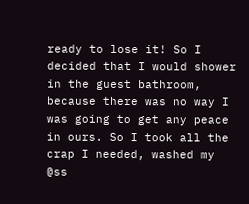ready to lose it! So I decided that I would shower in the guest bathroom, because there was no way I was going to get any peace in ours. So I took all the crap I needed, washed my @ss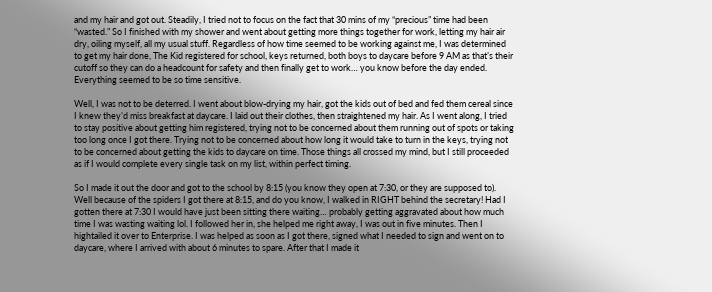and my hair and got out. Steadily, I tried not to focus on the fact that 30 mins of my “precious” time had been “wasted.” So I finished with my shower and went about getting more things together for work, letting my hair air dry, oiling myself, all my usual stuff. Regardless of how time seemed to be working against me, I was determined to get my hair done, The Kid registered for school, keys returned, both boys to daycare before 9 AM as that’s their cutoff so they can do a headcount for safety and then finally get to work… you know before the day ended. Everything seemed to be so time sensitive.

Well, I was not to be deterred. I went about blow-drying my hair, got the kids out of bed and fed them cereal since I knew they’d miss breakfast at daycare. I laid out their clothes, then straightened my hair. As I went along, I tried to stay positive about getting him registered, trying not to be concerned about them running out of spots or taking too long once I got there. Trying not to be concerned about how long it would take to turn in the keys, trying not to be concerned about getting the kids to daycare on time. Those things all crossed my mind, but I still proceeded as if I would complete every single task on my list, within perfect timing.

So I made it out the door and got to the school by 8:15 (you know they open at 7:30, or they are supposed to). Well because of the spiders I got there at 8:15, and do you know, I walked in RIGHT behind the secretary! Had I gotten there at 7:30 I would have just been sitting there waiting… probably getting aggravated about how much time I was wasting waiting lol. I followed her in, she helped me right away, I was out in five minutes. Then I hightailed it over to Enterprise. I was helped as soon as I got there, signed what I needed to sign and went on to daycare, where I arrived with about 6 minutes to spare. After that I made it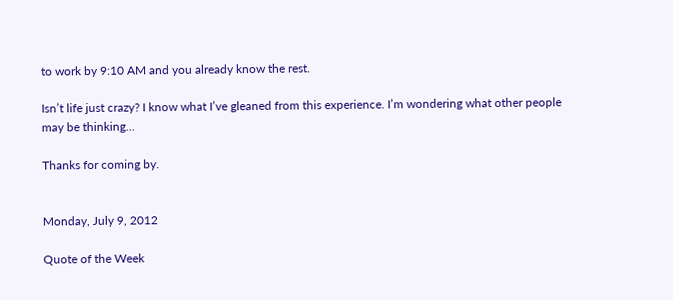to work by 9:10 AM and you already know the rest.

Isn’t life just crazy? I know what I’ve gleaned from this experience. I’m wondering what other people may be thinking…

Thanks for coming by.


Monday, July 9, 2012

Quote of the Week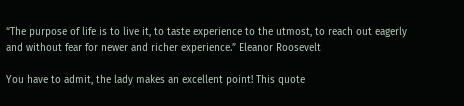“The purpose of life is to live it, to taste experience to the utmost, to reach out eagerly and without fear for newer and richer experience.” Eleanor Roosevelt

You have to admit, the lady makes an excellent point! This quote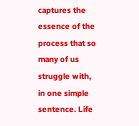captures the essence of the process that so many of us struggle with, in one simple sentence. Life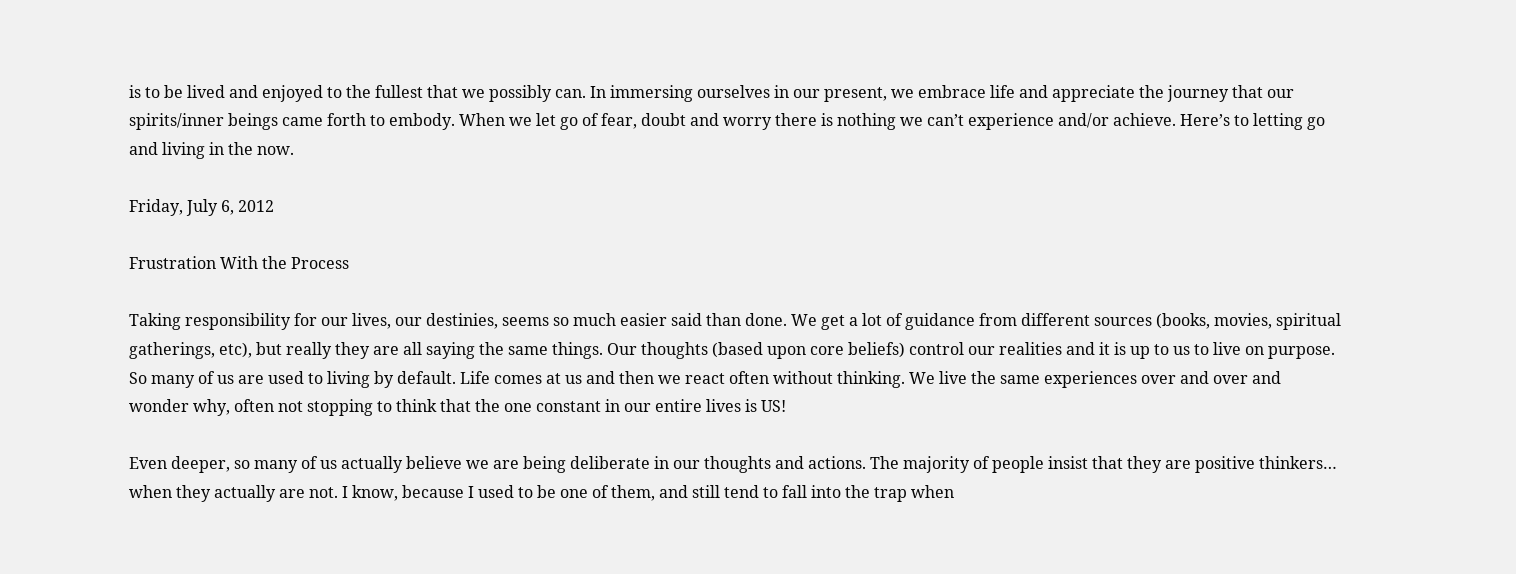is to be lived and enjoyed to the fullest that we possibly can. In immersing ourselves in our present, we embrace life and appreciate the journey that our spirits/inner beings came forth to embody. When we let go of fear, doubt and worry there is nothing we can’t experience and/or achieve. Here’s to letting go and living in the now.

Friday, July 6, 2012

Frustration With the Process

Taking responsibility for our lives, our destinies, seems so much easier said than done. We get a lot of guidance from different sources (books, movies, spiritual gatherings, etc), but really they are all saying the same things. Our thoughts (based upon core beliefs) control our realities and it is up to us to live on purpose. So many of us are used to living by default. Life comes at us and then we react often without thinking. We live the same experiences over and over and wonder why, often not stopping to think that the one constant in our entire lives is US!

Even deeper, so many of us actually believe we are being deliberate in our thoughts and actions. The majority of people insist that they are positive thinkers… when they actually are not. I know, because I used to be one of them, and still tend to fall into the trap when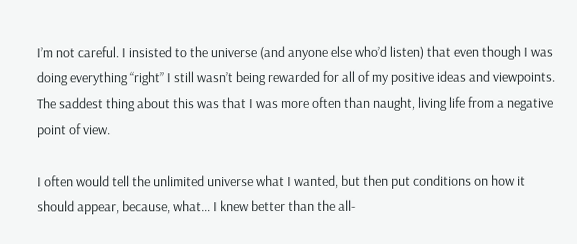I’m not careful. I insisted to the universe (and anyone else who’d listen) that even though I was doing everything “right” I still wasn’t being rewarded for all of my positive ideas and viewpoints. The saddest thing about this was that I was more often than naught, living life from a negative point of view.

I often would tell the unlimited universe what I wanted, but then put conditions on how it should appear, because, what… I knew better than the all-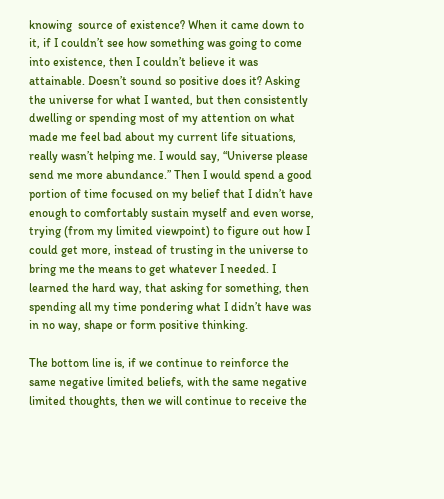knowing  source of existence? When it came down to it, if I couldn’t see how something was going to come into existence, then I couldn’t believe it was attainable. Doesn’t sound so positive does it? Asking the universe for what I wanted, but then consistently dwelling or spending most of my attention on what made me feel bad about my current life situations, really wasn’t helping me. I would say, “Universe please send me more abundance.” Then I would spend a good portion of time focused on my belief that I didn’t have enough to comfortably sustain myself and even worse, trying (from my limited viewpoint) to figure out how I could get more, instead of trusting in the universe to bring me the means to get whatever I needed. I learned the hard way, that asking for something, then spending all my time pondering what I didn’t have was in no way, shape or form positive thinking.

The bottom line is, if we continue to reinforce the same negative limited beliefs, with the same negative limited thoughts, then we will continue to receive the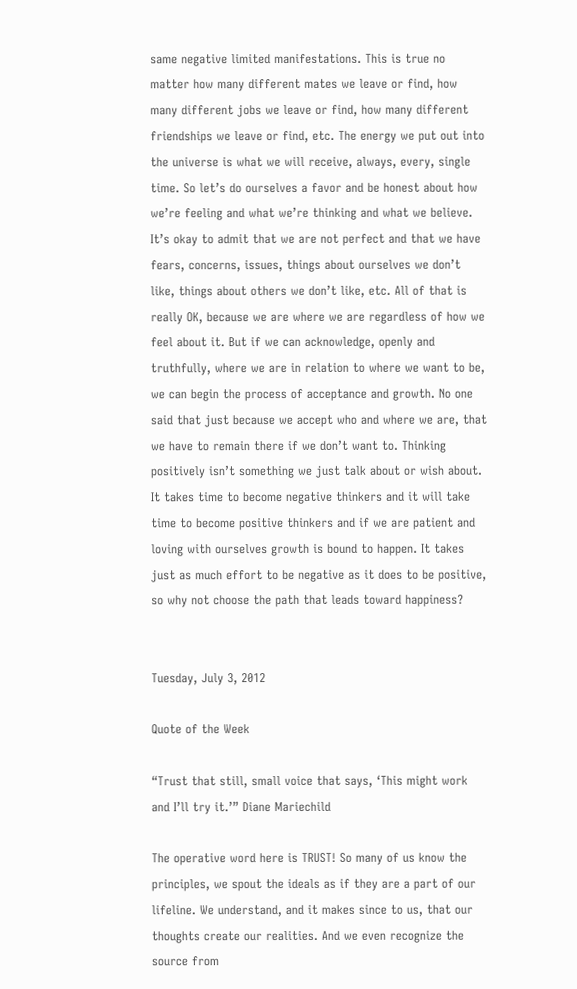same negative limited manifestations. This is true no matter how many different mates we leave or find, how many different jobs we leave or find, how many different friendships we leave or find, etc. The energy we put out into the universe is what we will receive, always, every, single time. So let’s do ourselves a favor and be honest about how we’re feeling and what we’re thinking and what we believe. It’s okay to admit that we are not perfect and that we have fears, concerns, issues, things about ourselves we don’t like, things about others we don’t like, etc. All of that is really OK, because we are where we are regardless of how we feel about it. But if we can acknowledge, openly and truthfully, where we are in relation to where we want to be, we can begin the process of acceptance and growth. No one said that just because we accept who and where we are, that we have to remain there if we don’t want to. Thinking positively isn’t something we just talk about or wish about. It takes time to become negative thinkers and it will take time to become positive thinkers and if we are patient and loving with ourselves growth is bound to happen. It takes just as much effort to be negative as it does to be positive, so why not choose the path that leads toward happiness?


Tuesday, July 3, 2012

Quote of the Week

“Trust that still, small voice that says, ‘This might work and I’ll try it.’” Diane Mariechild

The operative word here is TRUST! So many of us know the principles, we spout the ideals as if they are a part of our lifeline. We understand, and it makes since to us, that our thoughts create our realities. And we even recognize the source from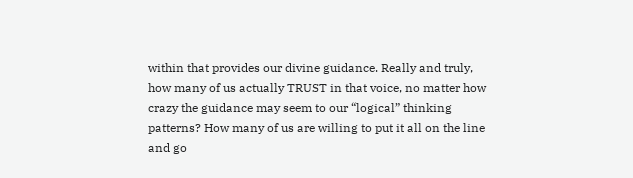within that provides our divine guidance. Really and truly, how many of us actually TRUST in that voice, no matter how crazy the guidance may seem to our “logical” thinking patterns? How many of us are willing to put it all on the line and go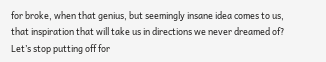for broke, when that genius, but seemingly insane idea comes to us, that inspiration that will take us in directions we never dreamed of? Let’s stop putting off for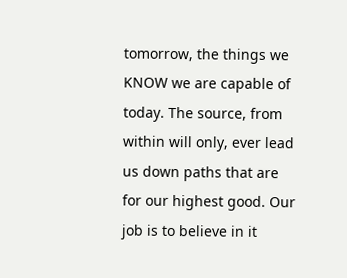tomorrow, the things we KNOW we are capable of today. The source, from within will only, ever lead us down paths that are for our highest good. Our job is to believe in it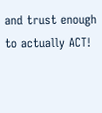and trust enough to actually ACT!